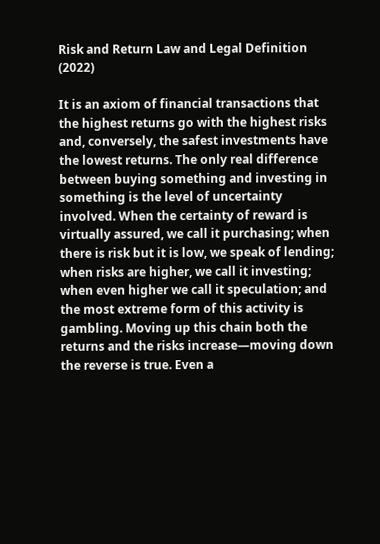Risk and Return Law and Legal Definition (2022)

It is an axiom of financial transactions that the highest returns go with the highest risks and, conversely, the safest investments have the lowest returns. The only real difference between buying something and investing in something is the level of uncertainty involved. When the certainty of reward is virtually assured, we call it purchasing; when there is risk but it is low, we speak of lending; when risks are higher, we call it investing; when even higher we call it speculation; and the most extreme form of this activity is gambling. Moving up this chain both the returns and the risks increase—moving down the reverse is true. Even a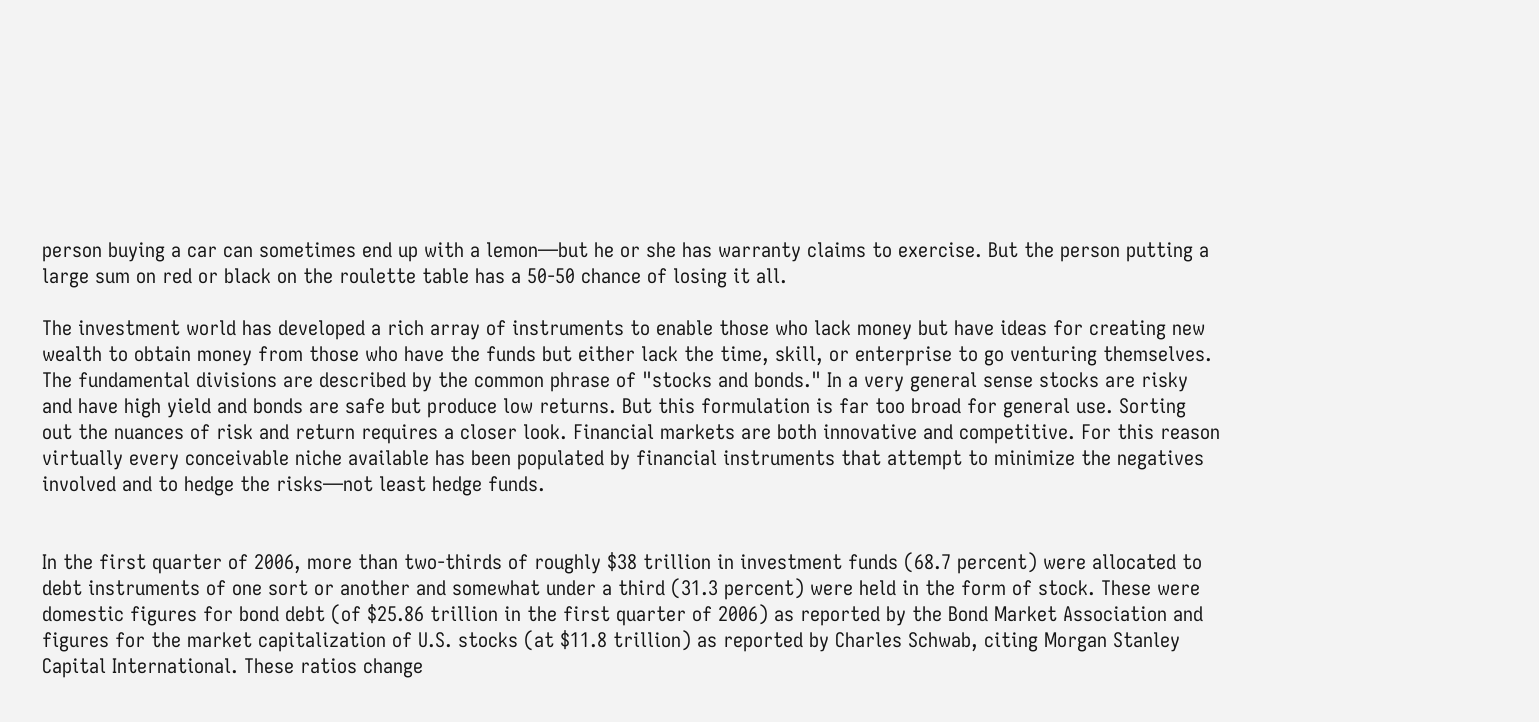person buying a car can sometimes end up with a lemon—but he or she has warranty claims to exercise. But the person putting a large sum on red or black on the roulette table has a 50-50 chance of losing it all.

The investment world has developed a rich array of instruments to enable those who lack money but have ideas for creating new wealth to obtain money from those who have the funds but either lack the time, skill, or enterprise to go venturing themselves. The fundamental divisions are described by the common phrase of "stocks and bonds." In a very general sense stocks are risky and have high yield and bonds are safe but produce low returns. But this formulation is far too broad for general use. Sorting out the nuances of risk and return requires a closer look. Financial markets are both innovative and competitive. For this reason virtually every conceivable niche available has been populated by financial instruments that attempt to minimize the negatives involved and to hedge the risks—not least hedge funds.


In the first quarter of 2006, more than two-thirds of roughly $38 trillion in investment funds (68.7 percent) were allocated to debt instruments of one sort or another and somewhat under a third (31.3 percent) were held in the form of stock. These were domestic figures for bond debt (of $25.86 trillion in the first quarter of 2006) as reported by the Bond Market Association and figures for the market capitalization of U.S. stocks (at $11.8 trillion) as reported by Charles Schwab, citing Morgan Stanley Capital International. These ratios change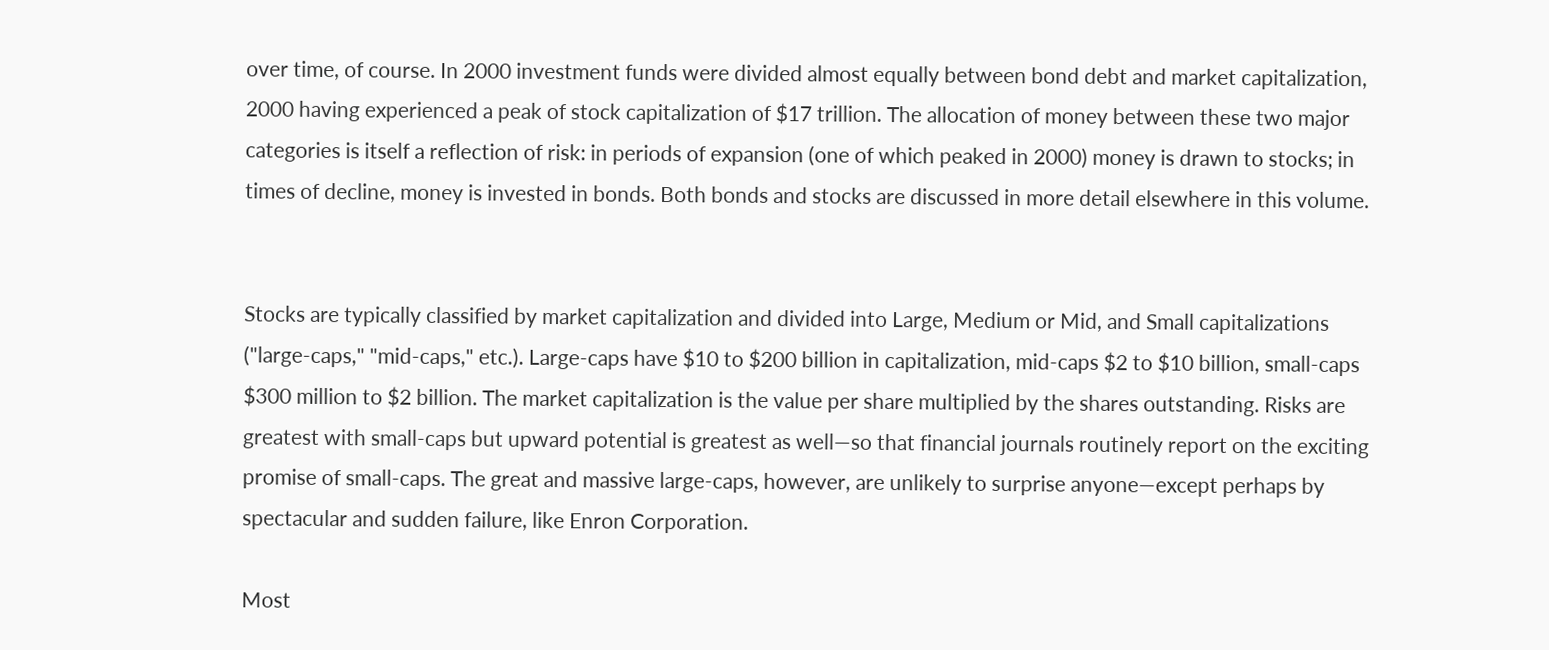over time, of course. In 2000 investment funds were divided almost equally between bond debt and market capitalization, 2000 having experienced a peak of stock capitalization of $17 trillion. The allocation of money between these two major categories is itself a reflection of risk: in periods of expansion (one of which peaked in 2000) money is drawn to stocks; in times of decline, money is invested in bonds. Both bonds and stocks are discussed in more detail elsewhere in this volume.


Stocks are typically classified by market capitalization and divided into Large, Medium or Mid, and Small capitalizations ("large-caps," "mid-caps," etc.). Large-caps have $10 to $200 billion in capitalization, mid-caps $2 to $10 billion, small-caps $300 million to $2 billion. The market capitalization is the value per share multiplied by the shares outstanding. Risks are greatest with small-caps but upward potential is greatest as well—so that financial journals routinely report on the exciting promise of small-caps. The great and massive large-caps, however, are unlikely to surprise anyone—except perhaps by spectacular and sudden failure, like Enron Corporation.

Most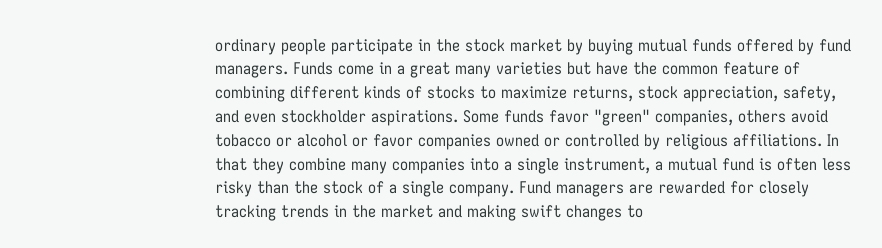ordinary people participate in the stock market by buying mutual funds offered by fund managers. Funds come in a great many varieties but have the common feature of combining different kinds of stocks to maximize returns, stock appreciation, safety, and even stockholder aspirations. Some funds favor "green" companies, others avoid tobacco or alcohol or favor companies owned or controlled by religious affiliations. In that they combine many companies into a single instrument, a mutual fund is often less risky than the stock of a single company. Fund managers are rewarded for closely tracking trends in the market and making swift changes to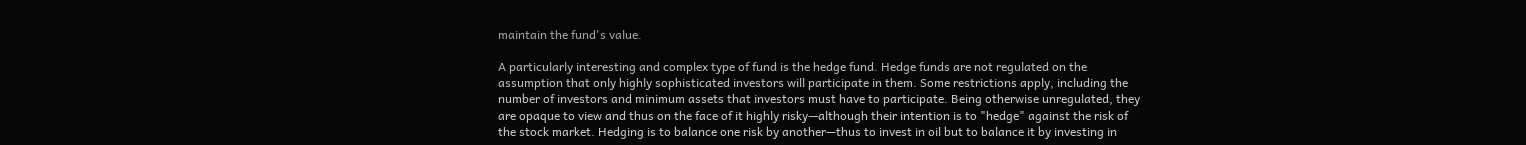maintain the fund's value.

A particularly interesting and complex type of fund is the hedge fund. Hedge funds are not regulated on the assumption that only highly sophisticated investors will participate in them. Some restrictions apply, including the number of investors and minimum assets that investors must have to participate. Being otherwise unregulated, they are opaque to view and thus on the face of it highly risky—although their intention is to "hedge" against the risk of the stock market. Hedging is to balance one risk by another—thus to invest in oil but to balance it by investing in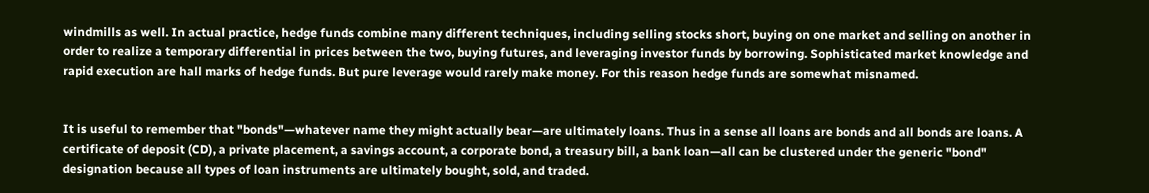windmills as well. In actual practice, hedge funds combine many different techniques, including selling stocks short, buying on one market and selling on another in order to realize a temporary differential in prices between the two, buying futures, and leveraging investor funds by borrowing. Sophisticated market knowledge and rapid execution are hall marks of hedge funds. But pure leverage would rarely make money. For this reason hedge funds are somewhat misnamed.


It is useful to remember that "bonds"—whatever name they might actually bear—are ultimately loans. Thus in a sense all loans are bonds and all bonds are loans. A certificate of deposit (CD), a private placement, a savings account, a corporate bond, a treasury bill, a bank loan—all can be clustered under the generic "bond" designation because all types of loan instruments are ultimately bought, sold, and traded.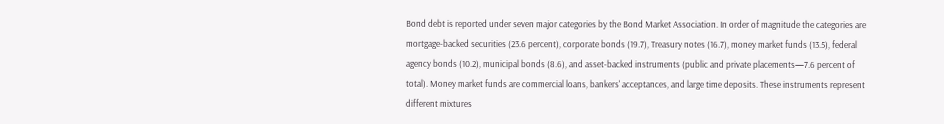Bond debt is reported under seven major categories by the Bond Market Association. In order of magnitude the categories are mortgage-backed securities (23.6 percent), corporate bonds (19.7), Treasury notes (16.7), money market funds (13.5), federal agency bonds (10.2), municipal bonds (8.6), and asset-backed instruments (public and private placements—7.6 percent of total). Money market funds are commercial loans, bankers' acceptances, and large time deposits. These instruments represent different mixtures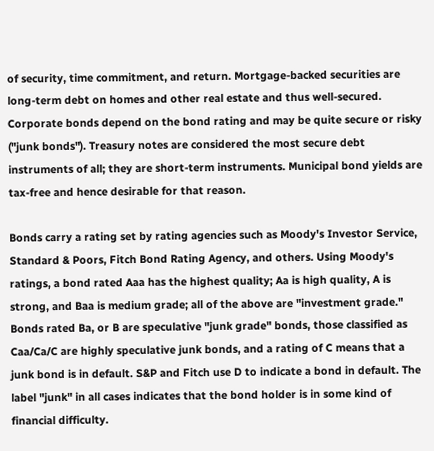of security, time commitment, and return. Mortgage-backed securities are long-term debt on homes and other real estate and thus well-secured. Corporate bonds depend on the bond rating and may be quite secure or risky ("junk bonds"). Treasury notes are considered the most secure debt instruments of all; they are short-term instruments. Municipal bond yields are tax-free and hence desirable for that reason.

Bonds carry a rating set by rating agencies such as Moody's Investor Service, Standard & Poors, Fitch Bond Rating Agency, and others. Using Moody's ratings, a bond rated Aaa has the highest quality; Aa is high quality, A is strong, and Baa is medium grade; all of the above are "investment grade." Bonds rated Ba, or B are speculative "junk grade" bonds, those classified as Caa/Ca/C are highly speculative junk bonds, and a rating of C means that a junk bond is in default. S&P and Fitch use D to indicate a bond in default. The label "junk" in all cases indicates that the bond holder is in some kind of financial difficulty.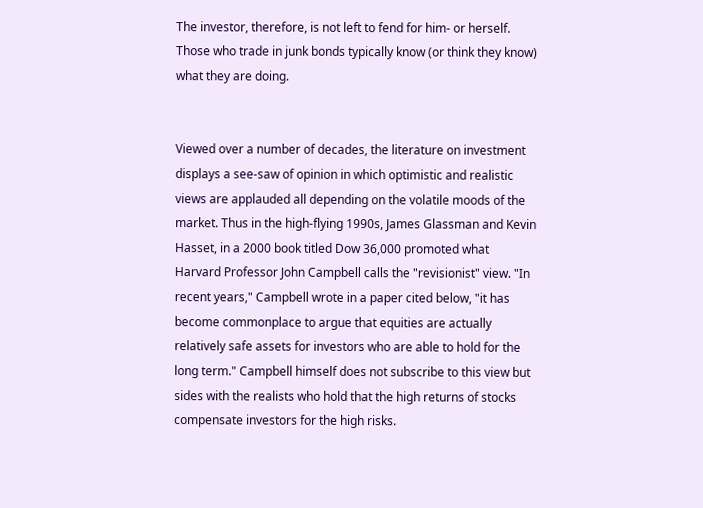The investor, therefore, is not left to fend for him- or herself. Those who trade in junk bonds typically know (or think they know) what they are doing.


Viewed over a number of decades, the literature on investment displays a see-saw of opinion in which optimistic and realistic views are applauded all depending on the volatile moods of the market. Thus in the high-flying 1990s, James Glassman and Kevin Hasset, in a 2000 book titled Dow 36,000 promoted what Harvard Professor John Campbell calls the "revisionist" view. "In recent years," Campbell wrote in a paper cited below, "it has become commonplace to argue that equities are actually relatively safe assets for investors who are able to hold for the long term." Campbell himself does not subscribe to this view but sides with the realists who hold that the high returns of stocks compensate investors for the high risks.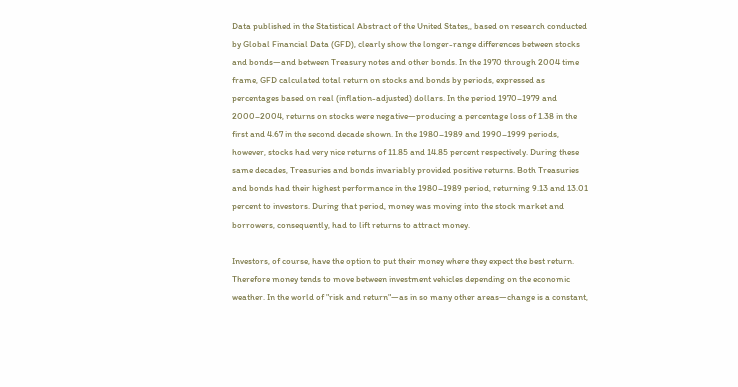Data published in the Statistical Abstract of the United States,, based on research conducted by Global Financial Data (GFD), clearly show the longer-range differences between stocks and bonds—and between Treasury notes and other bonds. In the 1970 through 2004 time frame, GFD calculated total return on stocks and bonds by periods, expressed as percentages based on real (inflation-adjusted) dollars. In the period 1970–1979 and 2000–2004, returns on stocks were negative—producing a percentage loss of 1.38 in the first and 4.67 in the second decade shown. In the 1980–1989 and 1990–1999 periods, however, stocks had very nice returns of 11.85 and 14.85 percent respectively. During these same decades, Treasuries and bonds invariably provided positive returns. Both Treasuries and bonds had their highest performance in the 1980–1989 period, returning 9.13 and 13.01 percent to investors. During that period, money was moving into the stock market and borrowers, consequently, had to lift returns to attract money.

Investors, of course, have the option to put their money where they expect the best return. Therefore money tends to move between investment vehicles depending on the economic weather. In the world of "risk and return"—as in so many other areas—change is a constant,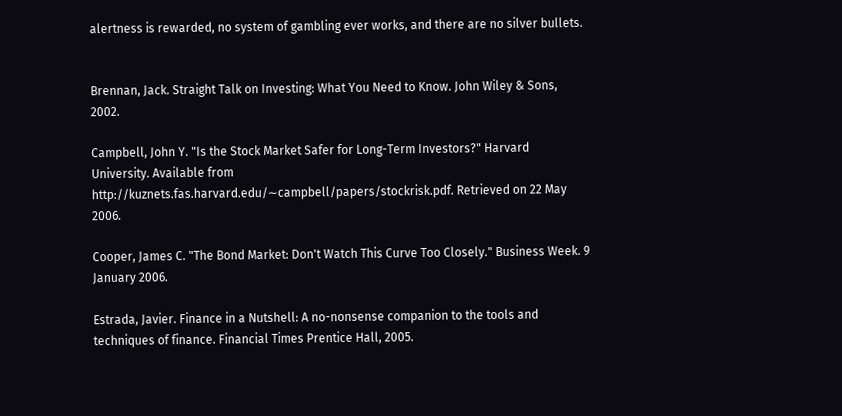alertness is rewarded, no system of gambling ever works, and there are no silver bullets.


Brennan, Jack. Straight Talk on Investing: What You Need to Know. John Wiley & Sons, 2002.

Campbell, John Y. "Is the Stock Market Safer for Long-Term Investors?" Harvard University. Available from http://kuznets.fas.harvard.edu/∼campbell/papers/stockrisk.pdf. Retrieved on 22 May 2006.

Cooper, James C. "The Bond Market: Don't Watch This Curve Too Closely." Business Week. 9 January 2006.

Estrada, Javier. Finance in a Nutshell: A no-nonsense companion to the tools and techniques of finance. Financial Times Prentice Hall, 2005.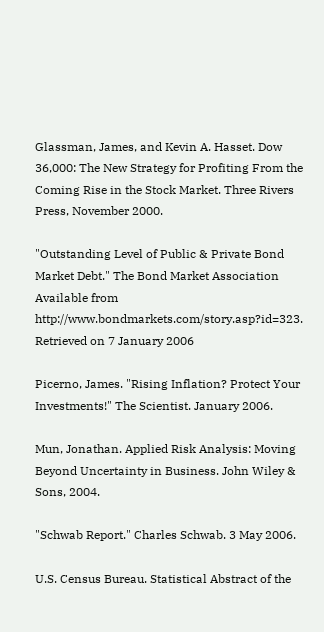Glassman, James, and Kevin A. Hasset. Dow 36,000: The New Strategy for Profiting From the Coming Rise in the Stock Market. Three Rivers Press, November 2000.

"Outstanding Level of Public & Private Bond Market Debt." The Bond Market Association Available from http://www.bondmarkets.com/story.asp?id=323. Retrieved on 7 January 2006

Picerno, James. "Rising Inflation? Protect Your Investments!" The Scientist. January 2006.

Mun, Jonathan. Applied Risk Analysis: Moving Beyond Uncertainty in Business. John Wiley & Sons, 2004.

"Schwab Report." Charles Schwab. 3 May 2006.

U.S. Census Bureau. Statistical Abstract of the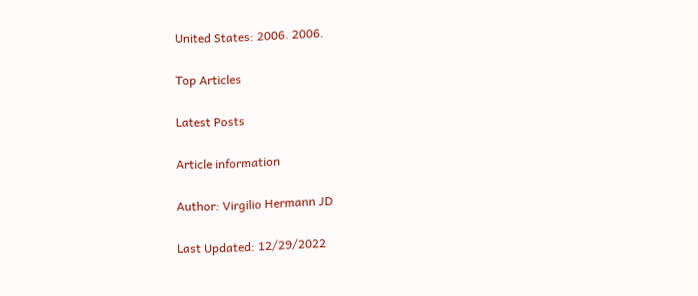United States: 2006. 2006.

Top Articles

Latest Posts

Article information

Author: Virgilio Hermann JD

Last Updated: 12/29/2022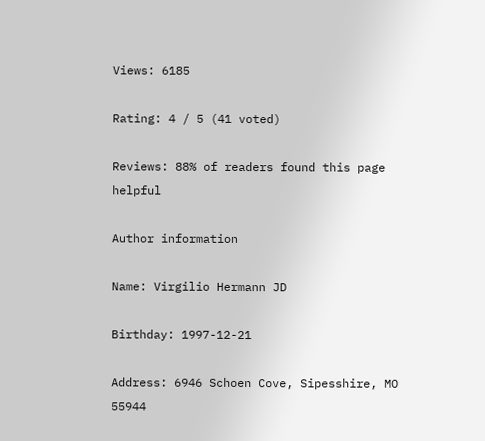Views: 6185

Rating: 4 / 5 (41 voted)

Reviews: 88% of readers found this page helpful

Author information

Name: Virgilio Hermann JD

Birthday: 1997-12-21

Address: 6946 Schoen Cove, Sipesshire, MO 55944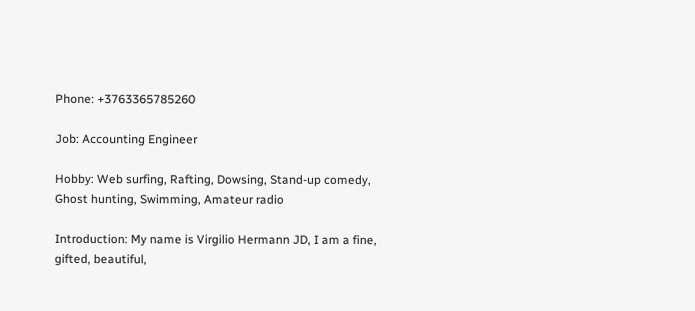Phone: +3763365785260

Job: Accounting Engineer

Hobby: Web surfing, Rafting, Dowsing, Stand-up comedy, Ghost hunting, Swimming, Amateur radio

Introduction: My name is Virgilio Hermann JD, I am a fine, gifted, beautiful,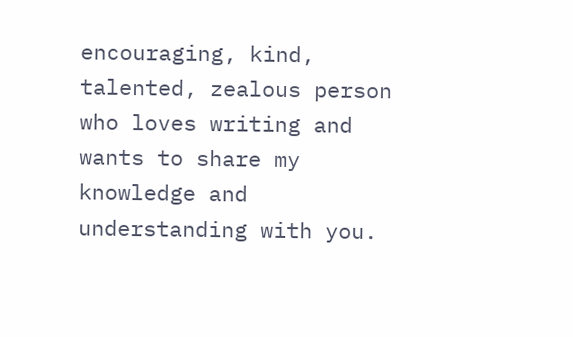encouraging, kind, talented, zealous person who loves writing and wants to share my knowledge and understanding with you.